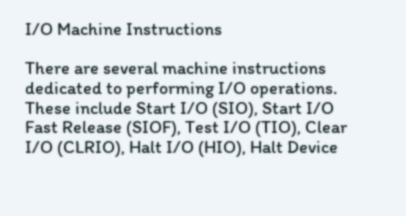I/O Machine Instructions

There are several machine instructions dedicated to performing I/O operations.  These include Start I/O (SIO), Start I/O Fast Release (SIOF), Test I/O (TIO), Clear I/O (CLRIO), Halt I/O (HIO), Halt Device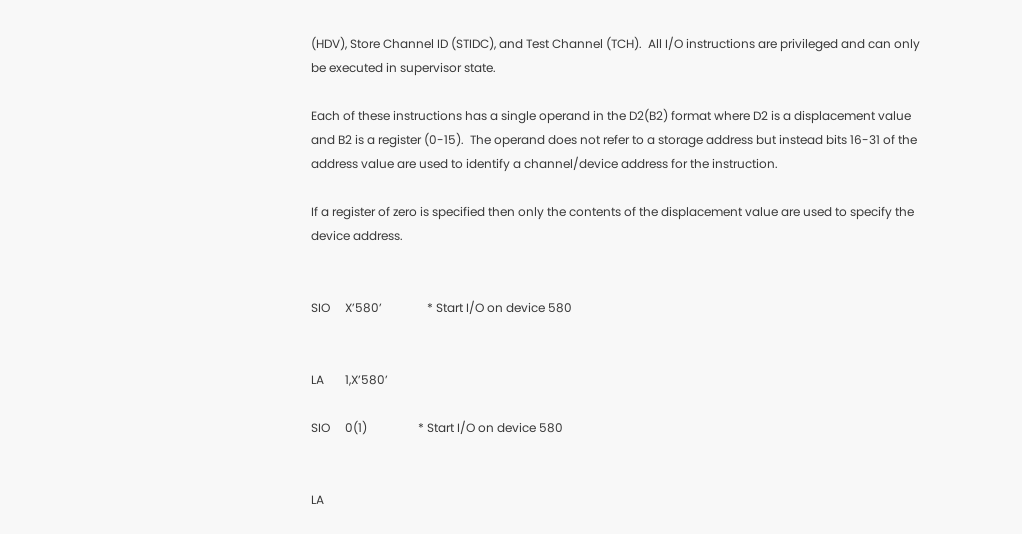(HDV), Store Channel ID (STIDC), and Test Channel (TCH).  All I/O instructions are privileged and can only be executed in supervisor state.

Each of these instructions has a single operand in the D2(B2) format where D2 is a displacement value and B2 is a register (0-15).  The operand does not refer to a storage address but instead bits 16-31 of the address value are used to identify a channel/device address for the instruction.

If a register of zero is specified then only the contents of the displacement value are used to specify the device address.


SIO     X’580’               * Start I/O on device 580


LA       1,X’580’

SIO     0(1)                 * Start I/O on device 580


LA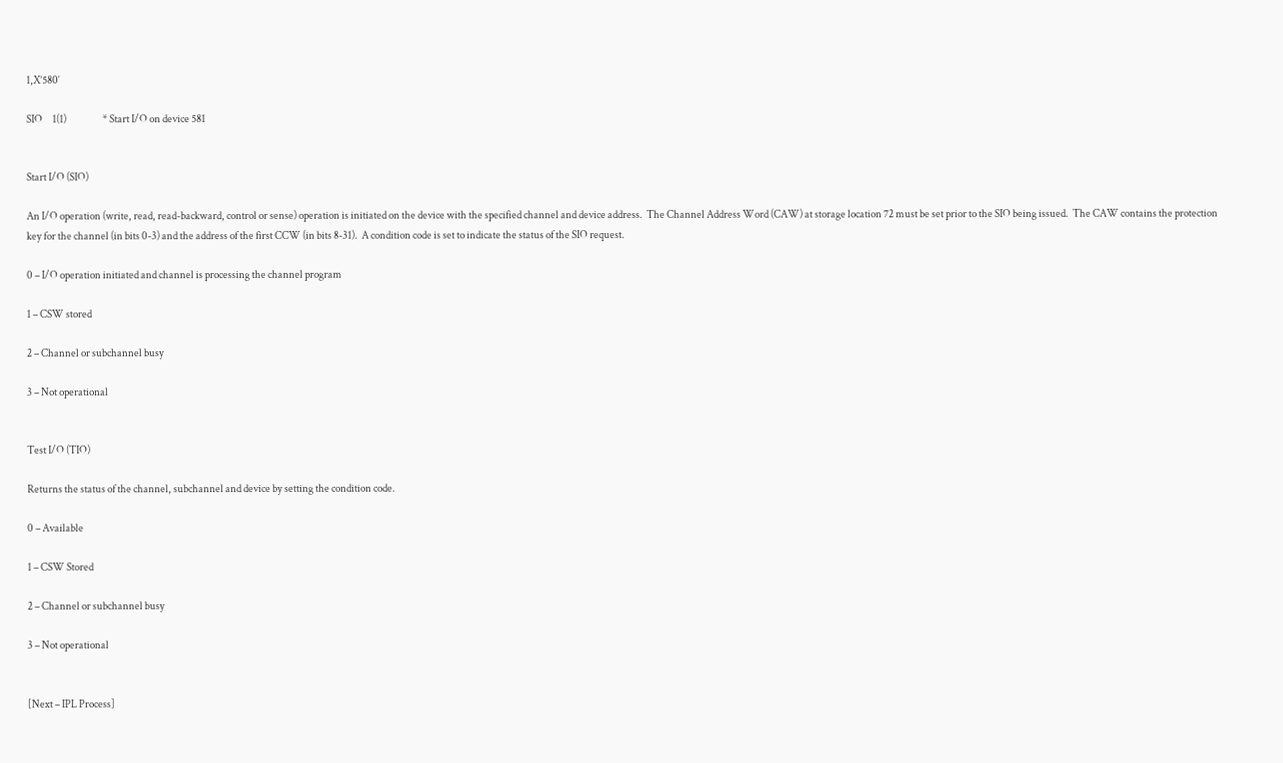1,X’580′

SIO     1(1)                  * Start I/O on device 581


Start I/O (SIO)

An I/O operation (write, read, read-backward, control or sense) operation is initiated on the device with the specified channel and device address.  The Channel Address Word (CAW) at storage location 72 must be set prior to the SIO being issued.  The CAW contains the protection key for the channel (in bits 0-3) and the address of the first CCW (in bits 8-31).  A condition code is set to indicate the status of the SIO request.

0 – I/O operation initiated and channel is processing the channel program

1 – CSW stored

2 – Channel or subchannel busy

3 – Not operational


Test I/O (TIO)

Returns the status of the channel, subchannel and device by setting the condition code.

0 – Available

1 – CSW Stored

2 – Channel or subchannel busy

3 – Not operational


[Next – IPL Process]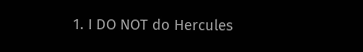1. I DO NOT do Hercules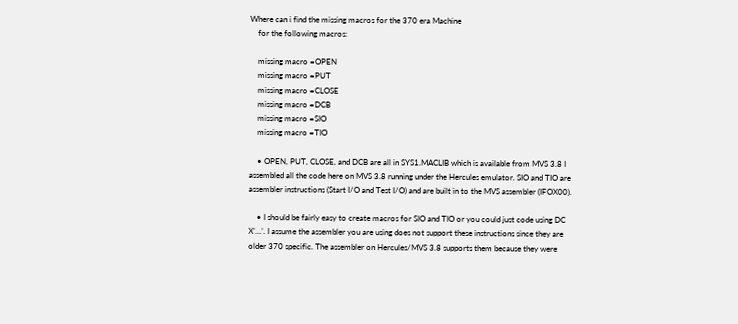Where can i find the missing macros for the 370 era Machine
    for the following macros:

    missing macro =OPEN
    missing macro =PUT
    missing macro =CLOSE
    missing macro =DCB
    missing macro =SIO
    missing macro =TIO

    • OPEN, PUT, CLOSE, and DCB are all in SYS1.MACLIB which is available from MVS 3.8 I assembled all the code here on MVS 3.8 running under the Hercules emulator. SIO and TIO are assembler instructions (Start I/O and Test I/O) and are built in to the MVS assembler (IFOX00).

    • I should be fairly easy to create macros for SIO and TIO or you could just code using DC X’…’. I assume the assembler you are using does not support these instructions since they are older 370 specific. The assembler on Hercules/MVS 3.8 supports them because they were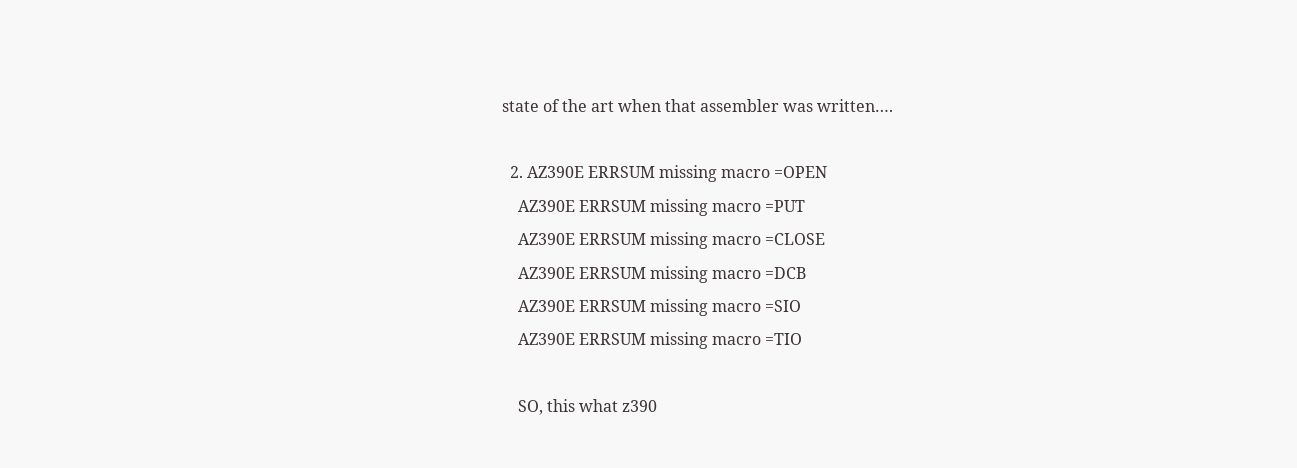state of the art when that assembler was written….

  2. AZ390E ERRSUM missing macro =OPEN
    AZ390E ERRSUM missing macro =PUT
    AZ390E ERRSUM missing macro =CLOSE
    AZ390E ERRSUM missing macro =DCB
    AZ390E ERRSUM missing macro =SIO
    AZ390E ERRSUM missing macro =TIO

    SO, this what z390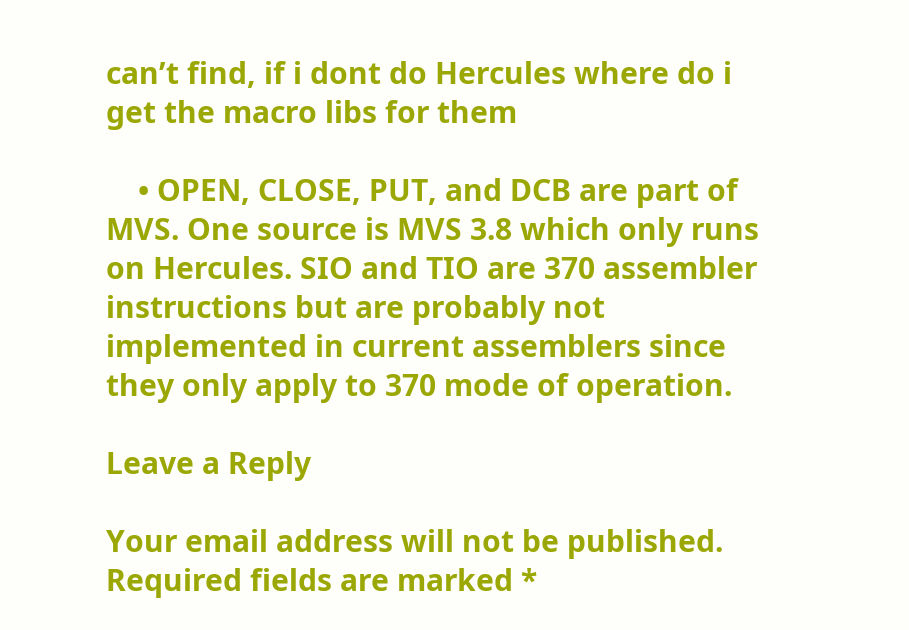can’t find, if i dont do Hercules where do i get the macro libs for them

    • OPEN, CLOSE, PUT, and DCB are part of MVS. One source is MVS 3.8 which only runs on Hercules. SIO and TIO are 370 assembler instructions but are probably not implemented in current assemblers since they only apply to 370 mode of operation.

Leave a Reply

Your email address will not be published. Required fields are marked *